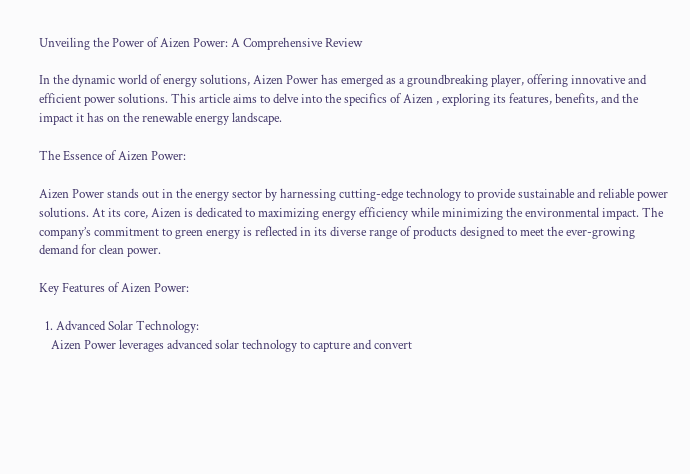Unveiling the Power of Aizen Power: A Comprehensive Review

In the dynamic world of energy solutions, Aizen Power has emerged as a groundbreaking player, offering innovative and efficient power solutions. This article aims to delve into the specifics of Aizen , exploring its features, benefits, and the impact it has on the renewable energy landscape.

The Essence of Aizen Power:

Aizen Power stands out in the energy sector by harnessing cutting-edge technology to provide sustainable and reliable power solutions. At its core, Aizen is dedicated to maximizing energy efficiency while minimizing the environmental impact. The company’s commitment to green energy is reflected in its diverse range of products designed to meet the ever-growing demand for clean power.

Key Features of Aizen Power:

  1. Advanced Solar Technology:
    Aizen Power leverages advanced solar technology to capture and convert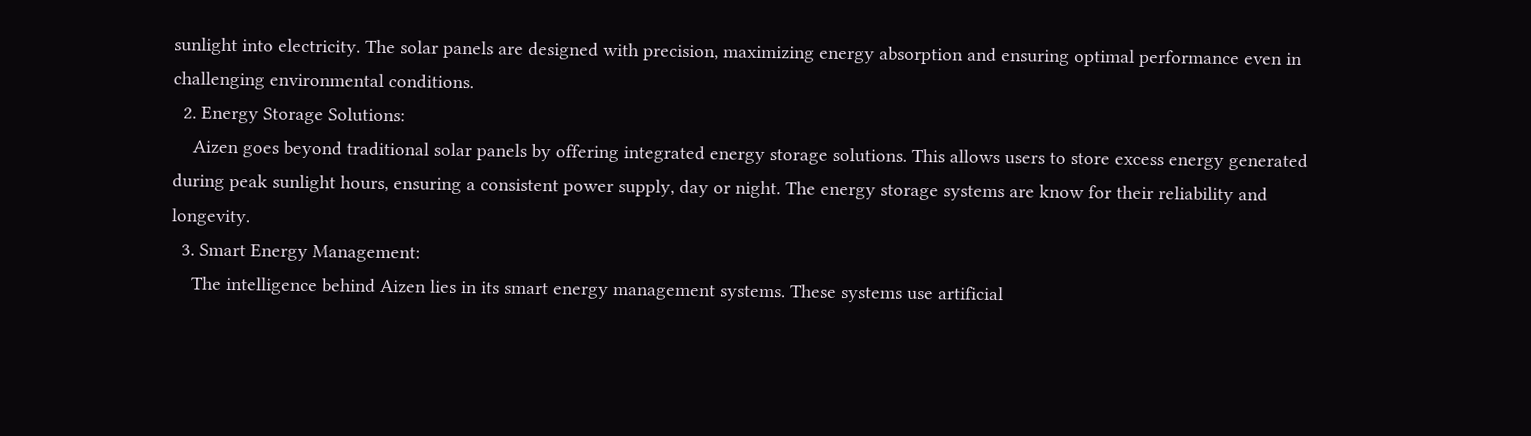sunlight into electricity. The solar panels are designed with precision, maximizing energy absorption and ensuring optimal performance even in challenging environmental conditions.
  2. Energy Storage Solutions:
    Aizen goes beyond traditional solar panels by offering integrated energy storage solutions. This allows users to store excess energy generated during peak sunlight hours, ensuring a consistent power supply, day or night. The energy storage systems are know for their reliability and longevity.
  3. Smart Energy Management:
    The intelligence behind Aizen lies in its smart energy management systems. These systems use artificial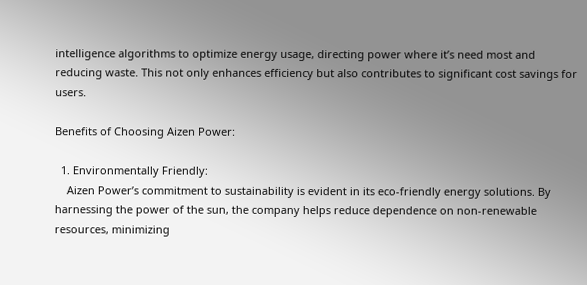intelligence algorithms to optimize energy usage, directing power where it’s need most and reducing waste. This not only enhances efficiency but also contributes to significant cost savings for users.

Benefits of Choosing Aizen Power:

  1. Environmentally Friendly:
    Aizen Power’s commitment to sustainability is evident in its eco-friendly energy solutions. By harnessing the power of the sun, the company helps reduce dependence on non-renewable resources, minimizing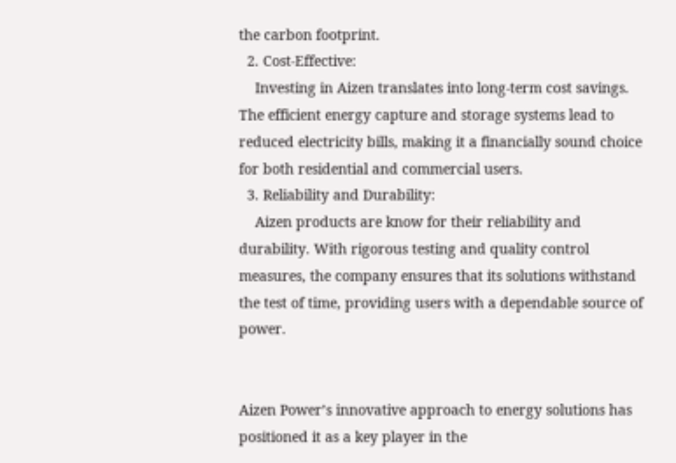the carbon footprint.
  2. Cost-Effective:
    Investing in Aizen translates into long-term cost savings. The efficient energy capture and storage systems lead to reduced electricity bills, making it a financially sound choice for both residential and commercial users.
  3. Reliability and Durability:
    Aizen products are know for their reliability and durability. With rigorous testing and quality control measures, the company ensures that its solutions withstand the test of time, providing users with a dependable source of power.


Aizen Power’s innovative approach to energy solutions has positioned it as a key player in the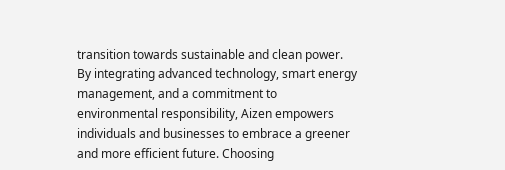transition towards sustainable and clean power. By integrating advanced technology, smart energy management, and a commitment to environmental responsibility, Aizen empowers individuals and businesses to embrace a greener and more efficient future. Choosing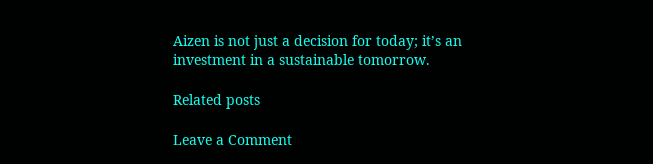Aizen is not just a decision for today; it’s an investment in a sustainable tomorrow.

Related posts

Leave a Comment